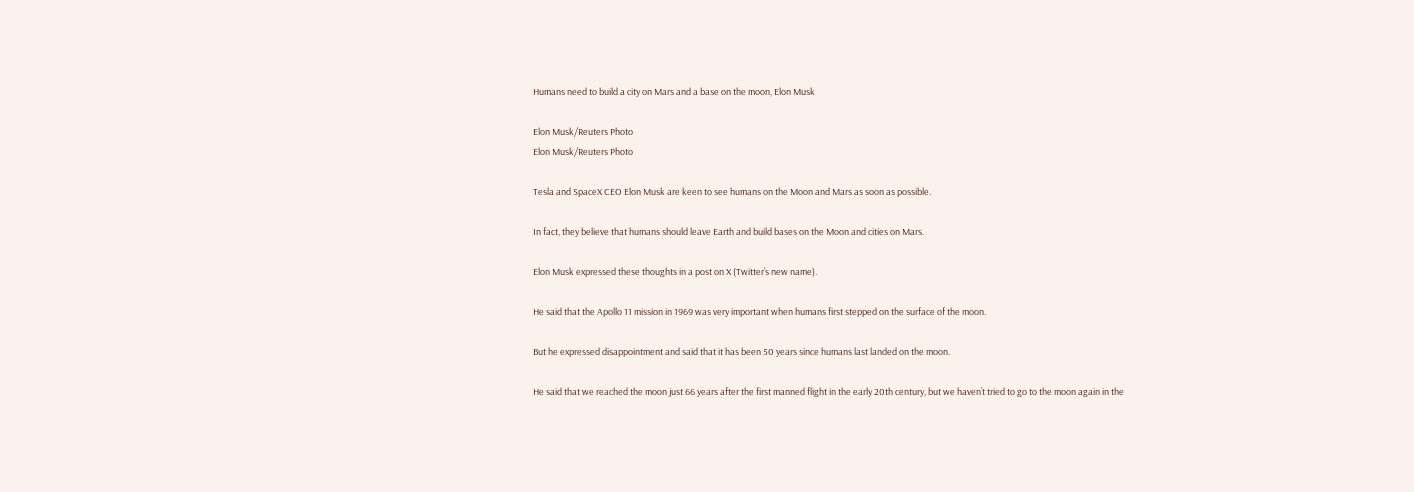Humans need to build a city on Mars and a base on the moon, Elon Musk

Elon Musk/Reuters Photo
Elon Musk/Reuters Photo

Tesla and SpaceX CEO Elon Musk are keen to see humans on the Moon and Mars as soon as possible.

In fact, they believe that humans should leave Earth and build bases on the Moon and cities on Mars.

Elon Musk expressed these thoughts in a post on X (Twitter’s new name).

He said that the Apollo 11 mission in 1969 was very important when humans first stepped on the surface of the moon.

But he expressed disappointment and said that it has been 50 years since humans last landed on the moon.

He said that we reached the moon just 66 years after the first manned flight in the early 20th century, but we haven’t tried to go to the moon again in the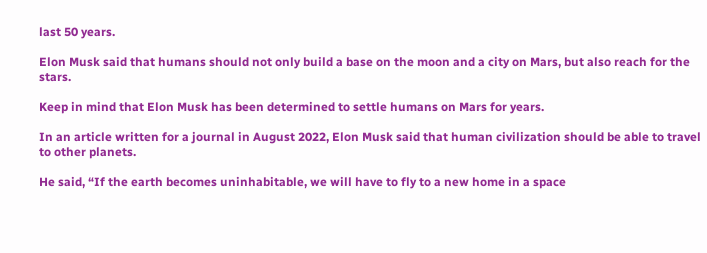last 50 years.

Elon Musk said that humans should not only build a base on the moon and a city on Mars, but also reach for the stars.

Keep in mind that Elon Musk has been determined to settle humans on Mars for years.

In an article written for a journal in August 2022, Elon Musk said that human civilization should be able to travel to other planets.

He said, “If the earth becomes uninhabitable, we will have to fly to a new home in a space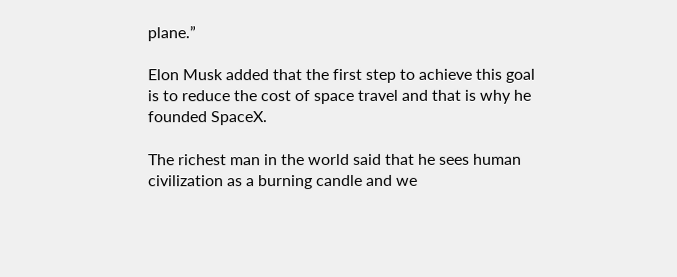plane.”

Elon Musk added that the first step to achieve this goal is to reduce the cost of space travel and that is why he founded SpaceX.

The richest man in the world said that he sees human civilization as a burning candle and we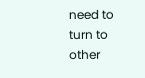need to turn to other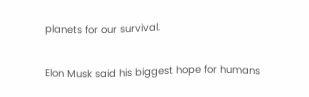planets for our survival.

Elon Musk said his biggest hope for humans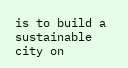is to build a sustainable city on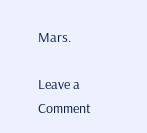Mars.

Leave a Comment